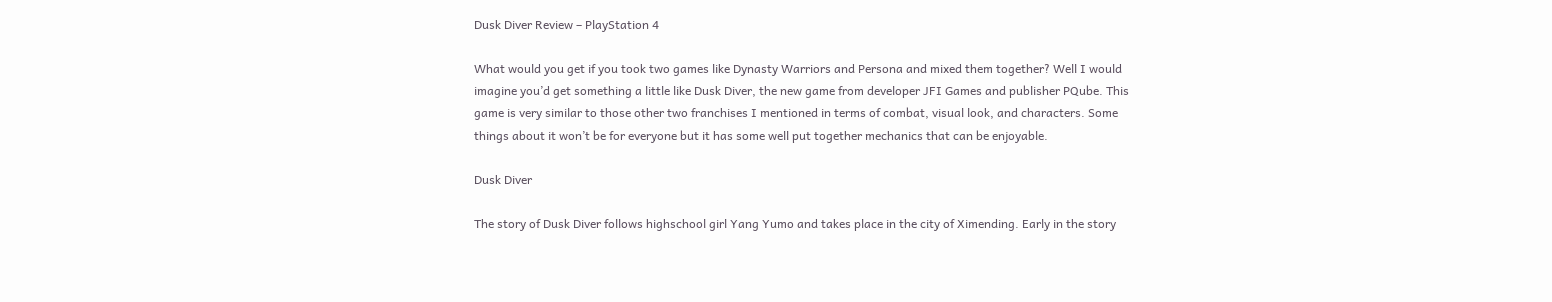Dusk Diver Review – PlayStation 4

What would you get if you took two games like Dynasty Warriors and Persona and mixed them together? Well I would imagine you’d get something a little like Dusk Diver, the new game from developer JFI Games and publisher PQube. This game is very similar to those other two franchises I mentioned in terms of combat, visual look, and characters. Some things about it won’t be for everyone but it has some well put together mechanics that can be enjoyable.

Dusk Diver

The story of Dusk Diver follows highschool girl Yang Yumo and takes place in the city of Ximending. Early in the story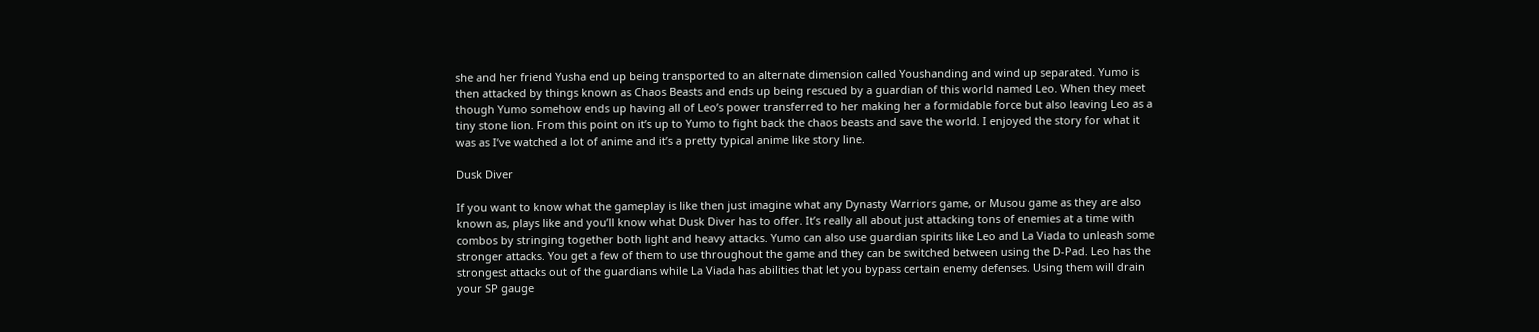she and her friend Yusha end up being transported to an alternate dimension called Youshanding and wind up separated. Yumo is then attacked by things known as Chaos Beasts and ends up being rescued by a guardian of this world named Leo. When they meet though Yumo somehow ends up having all of Leo’s power transferred to her making her a formidable force but also leaving Leo as a tiny stone lion. From this point on it’s up to Yumo to fight back the chaos beasts and save the world. I enjoyed the story for what it was as I’ve watched a lot of anime and it’s a pretty typical anime like story line.

Dusk Diver

If you want to know what the gameplay is like then just imagine what any Dynasty Warriors game, or Musou game as they are also known as, plays like and you’ll know what Dusk Diver has to offer. It’s really all about just attacking tons of enemies at a time with combos by stringing together both light and heavy attacks. Yumo can also use guardian spirits like Leo and La Viada to unleash some stronger attacks. You get a few of them to use throughout the game and they can be switched between using the D-Pad. Leo has the strongest attacks out of the guardians while La Viada has abilities that let you bypass certain enemy defenses. Using them will drain your SP gauge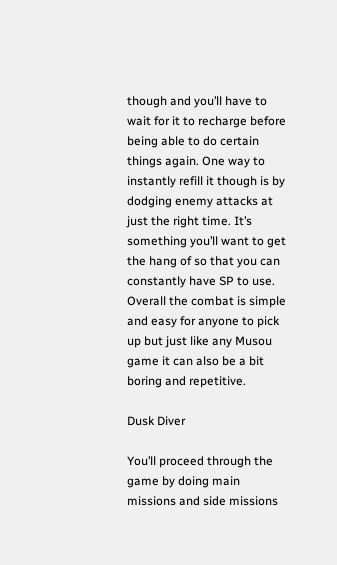though and you’ll have to wait for it to recharge before being able to do certain things again. One way to instantly refill it though is by dodging enemy attacks at just the right time. It’s something you’ll want to get the hang of so that you can constantly have SP to use. Overall the combat is simple and easy for anyone to pick up but just like any Musou game it can also be a bit boring and repetitive.

Dusk Diver

You’ll proceed through the game by doing main missions and side missions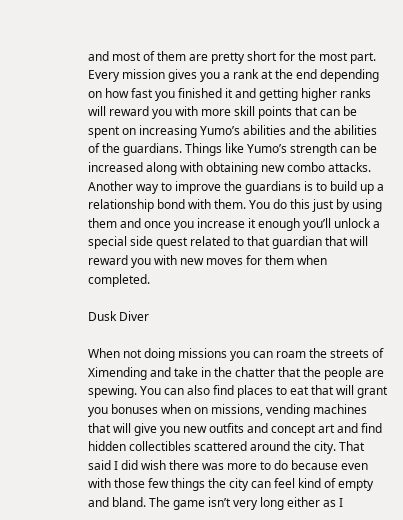and most of them are pretty short for the most part. Every mission gives you a rank at the end depending on how fast you finished it and getting higher ranks will reward you with more skill points that can be spent on increasing Yumo’s abilities and the abilities of the guardians. Things like Yumo’s strength can be increased along with obtaining new combo attacks. Another way to improve the guardians is to build up a relationship bond with them. You do this just by using them and once you increase it enough you’ll unlock a special side quest related to that guardian that will reward you with new moves for them when completed.

Dusk Diver

When not doing missions you can roam the streets of Ximending and take in the chatter that the people are spewing. You can also find places to eat that will grant you bonuses when on missions, vending machines that will give you new outfits and concept art and find hidden collectibles scattered around the city. That said I did wish there was more to do because even with those few things the city can feel kind of empty and bland. The game isn’t very long either as I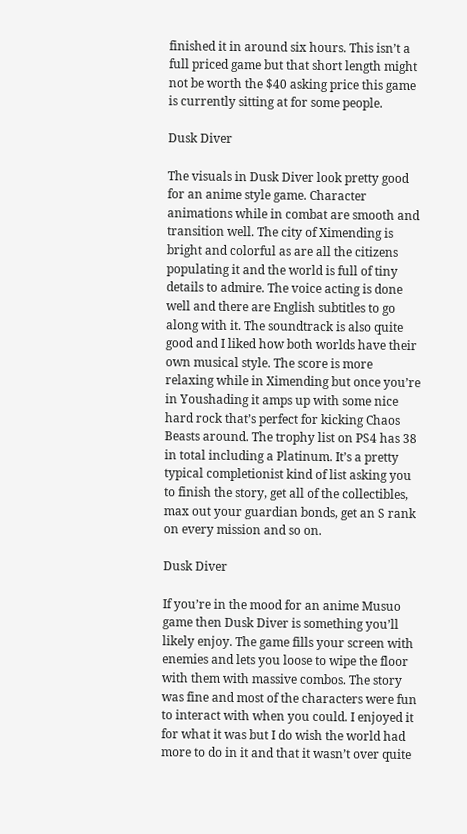finished it in around six hours. This isn’t a full priced game but that short length might not be worth the $40 asking price this game is currently sitting at for some people.

Dusk Diver

The visuals in Dusk Diver look pretty good for an anime style game. Character animations while in combat are smooth and transition well. The city of Ximending is bright and colorful as are all the citizens populating it and the world is full of tiny details to admire. The voice acting is done well and there are English subtitles to go along with it. The soundtrack is also quite good and I liked how both worlds have their own musical style. The score is more relaxing while in Ximending but once you’re in Youshading it amps up with some nice hard rock that’s perfect for kicking Chaos Beasts around. The trophy list on PS4 has 38 in total including a Platinum. It’s a pretty typical completionist kind of list asking you to finish the story, get all of the collectibles, max out your guardian bonds, get an S rank on every mission and so on.

Dusk Diver

If you’re in the mood for an anime Musuo game then Dusk Diver is something you’ll likely enjoy. The game fills your screen with enemies and lets you loose to wipe the floor with them with massive combos. The story was fine and most of the characters were fun to interact with when you could. I enjoyed it for what it was but I do wish the world had more to do in it and that it wasn’t over quite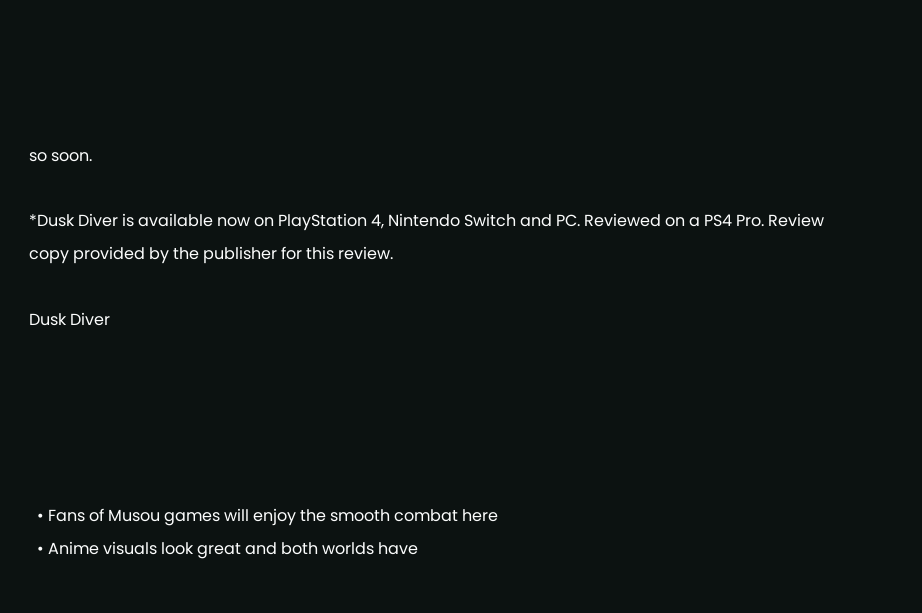so soon.

*Dusk Diver is available now on PlayStation 4, Nintendo Switch and PC. Reviewed on a PS4 Pro. Review copy provided by the publisher for this review.

Dusk Diver





  • Fans of Musou games will enjoy the smooth combat here
  • Anime visuals look great and both worlds have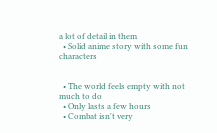a lot of detail in them
  • Solid anime story with some fun characters


  • The world feels empty with not much to do
  • Only lasts a few hours
  • Combat isn't very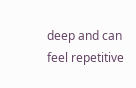deep and can feel repetitive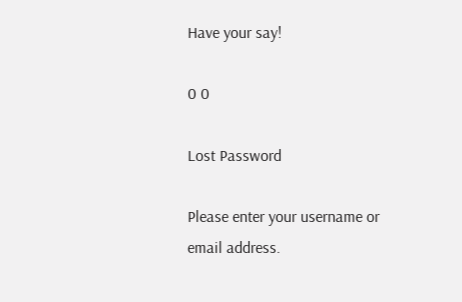Have your say!

0 0

Lost Password

Please enter your username or email address.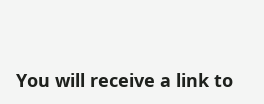You will receive a link to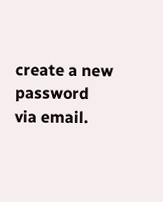create a new password via email.